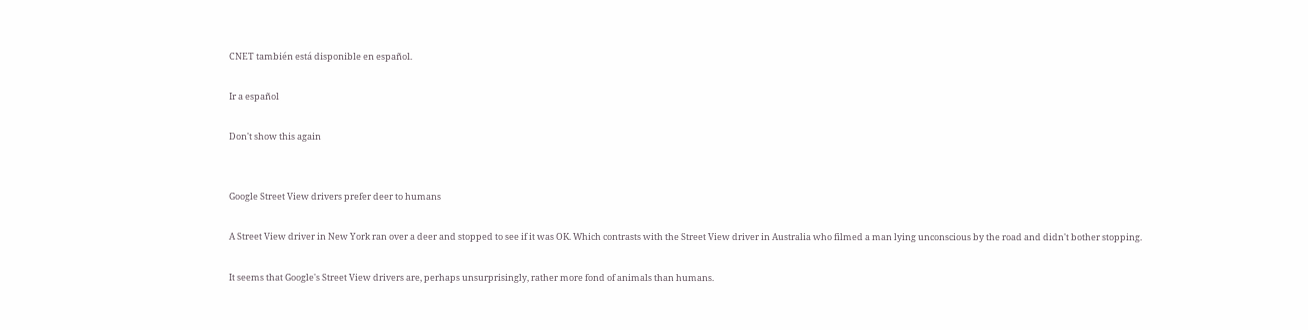CNET también está disponible en español.

Ir a español

Don't show this again


Google Street View drivers prefer deer to humans

A Street View driver in New York ran over a deer and stopped to see if it was OK. Which contrasts with the Street View driver in Australia who filmed a man lying unconscious by the road and didn't bother stopping.

It seems that Google's Street View drivers are, perhaps unsurprisingly, rather more fond of animals than humans.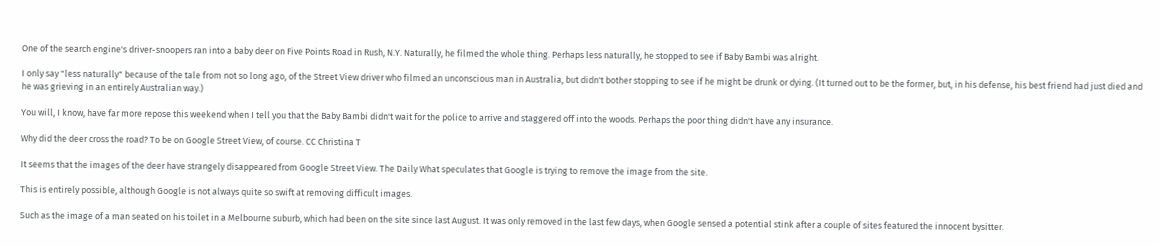One of the search engine's driver-snoopers ran into a baby deer on Five Points Road in Rush, N.Y. Naturally, he filmed the whole thing. Perhaps less naturally, he stopped to see if Baby Bambi was alright.

I only say "less naturally" because of the tale from not so long ago, of the Street View driver who filmed an unconscious man in Australia, but didn't bother stopping to see if he might be drunk or dying. (It turned out to be the former, but, in his defense, his best friend had just died and he was grieving in an entirely Australian way.)

You will, I know, have far more repose this weekend when I tell you that the Baby Bambi didn't wait for the police to arrive and staggered off into the woods. Perhaps the poor thing didn't have any insurance.

Why did the deer cross the road? To be on Google Street View, of course. CC Christina T

It seems that the images of the deer have strangely disappeared from Google Street View. The Daily What speculates that Google is trying to remove the image from the site.

This is entirely possible, although Google is not always quite so swift at removing difficult images.

Such as the image of a man seated on his toilet in a Melbourne suburb, which had been on the site since last August. It was only removed in the last few days, when Google sensed a potential stink after a couple of sites featured the innocent bysitter.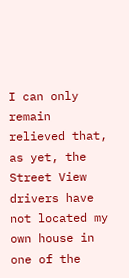I can only remain relieved that, as yet, the Street View drivers have not located my own house in one of the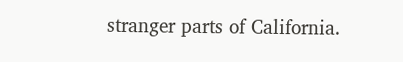stranger parts of California.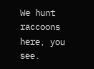We hunt raccoons here, you see.